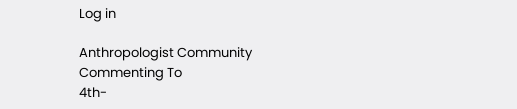Log in

Anthropologist Community
Commenting To
4th-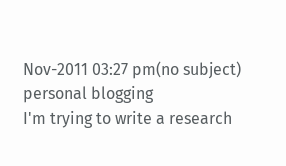Nov-2011 03:27 pm(no subject)
personal blogging
I'm trying to write a research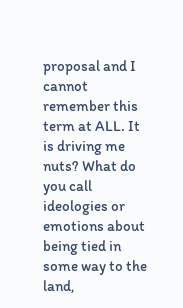proposal and I cannot remember this term at ALL. It is driving me nuts? What do you call ideologies or emotions about being tied in some way to the land,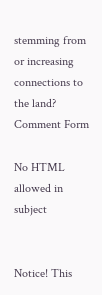stemming from or increasing connections to the land?
Comment Form

No HTML allowed in subject


Notice! This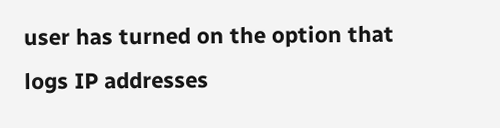user has turned on the option that logs IP addresses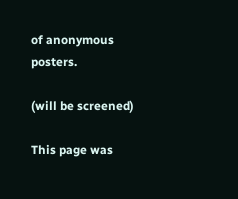of anonymous posters.

(will be screened)

This page was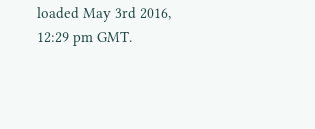loaded May 3rd 2016, 12:29 pm GMT.